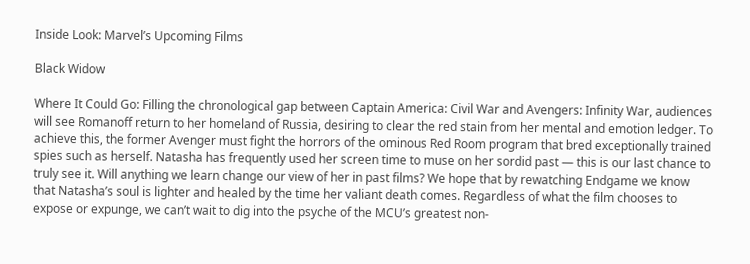Inside Look: Marvel’s Upcoming Films

Black Widow

Where It Could Go: Filling the chronological gap between Captain America: Civil War and Avengers: Infinity War, audiences will see Romanoff return to her homeland of Russia, desiring to clear the red stain from her mental and emotion ledger. To achieve this, the former Avenger must fight the horrors of the ominous Red Room program that bred exceptionally trained spies such as herself. Natasha has frequently used her screen time to muse on her sordid past — this is our last chance to truly see it. Will anything we learn change our view of her in past films? We hope that by rewatching Endgame we know that Natasha’s soul is lighter and healed by the time her valiant death comes. Regardless of what the film chooses to expose or expunge, we can’t wait to dig into the psyche of the MCU’s greatest non-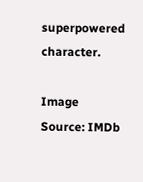superpowered character.

Image Source: IMDb